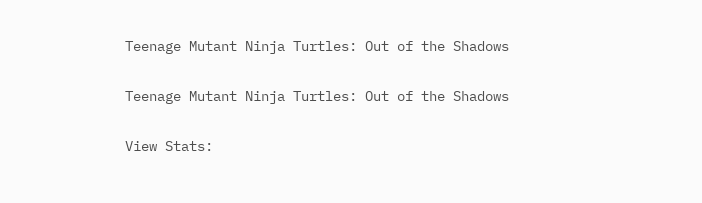Teenage Mutant Ninja Turtles: Out of the Shadows

Teenage Mutant Ninja Turtles: Out of the Shadows

View Stats: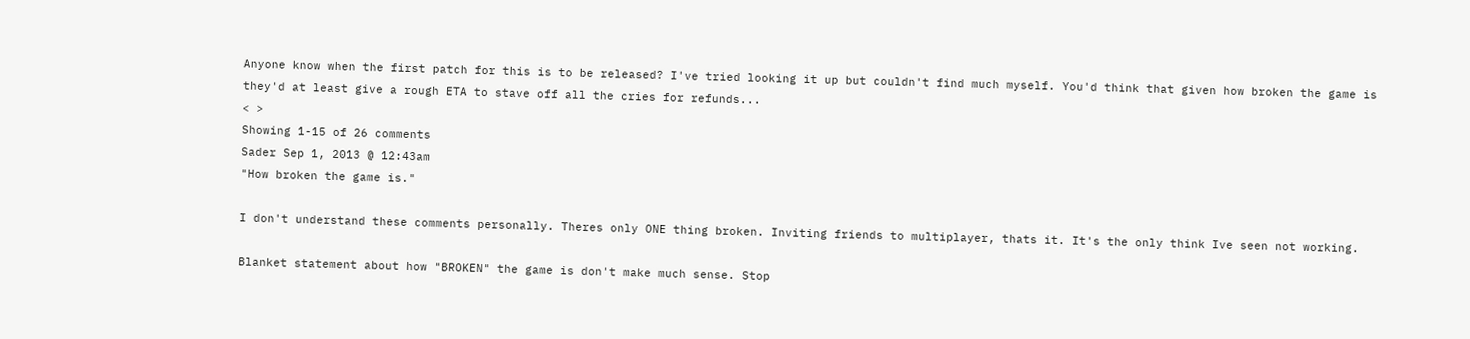Anyone know when the first patch for this is to be released? I've tried looking it up but couldn't find much myself. You'd think that given how broken the game is they'd at least give a rough ETA to stave off all the cries for refunds...
< >
Showing 1-15 of 26 comments
Sader Sep 1, 2013 @ 12:43am
"How broken the game is."

I don't understand these comments personally. Theres only ONE thing broken. Inviting friends to multiplayer, thats it. It's the only think Ive seen not working.

Blanket statement about how "BROKEN" the game is don't make much sense. Stop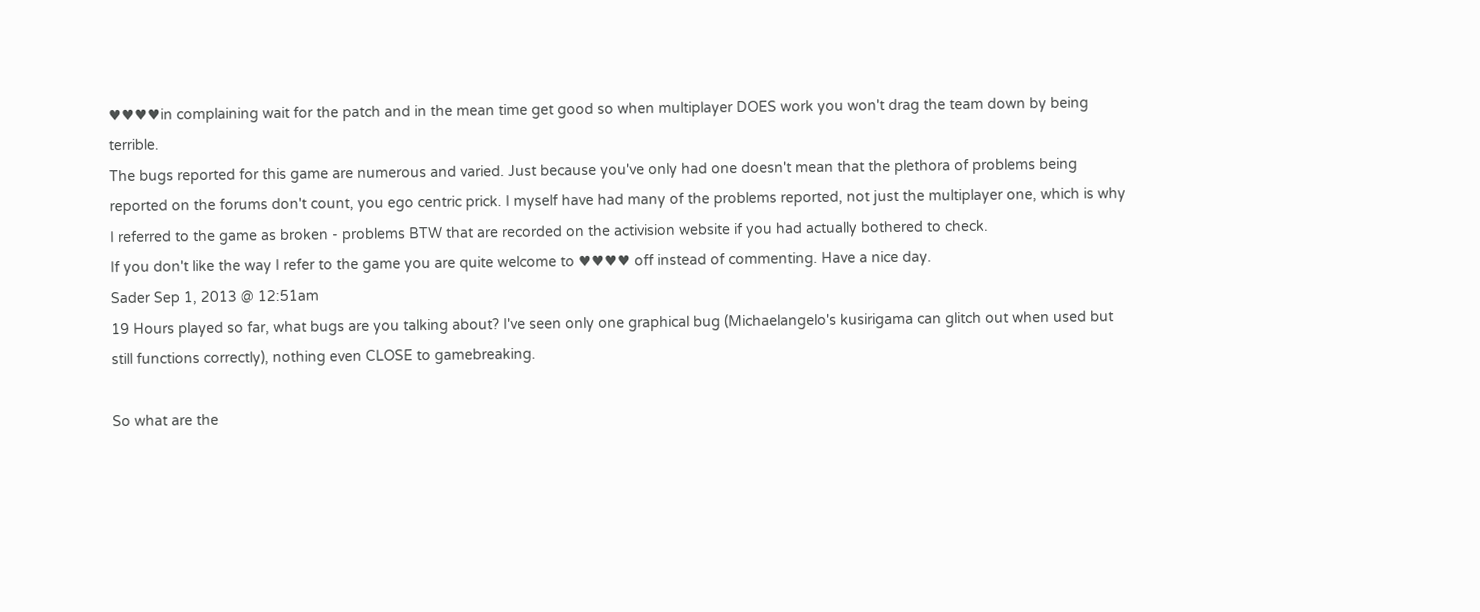♥♥♥♥in complaining wait for the patch and in the mean time get good so when multiplayer DOES work you won't drag the team down by being terrible.
The bugs reported for this game are numerous and varied. Just because you've only had one doesn't mean that the plethora of problems being reported on the forums don't count, you ego centric prick. I myself have had many of the problems reported, not just the multiplayer one, which is why I referred to the game as broken - problems BTW that are recorded on the activision website if you had actually bothered to check.
If you don't like the way I refer to the game you are quite welcome to ♥♥♥♥ off instead of commenting. Have a nice day.
Sader Sep 1, 2013 @ 12:51am
19 Hours played so far, what bugs are you talking about? I've seen only one graphical bug (Michaelangelo's kusirigama can glitch out when used but still functions correctly), nothing even CLOSE to gamebreaking.

So what are the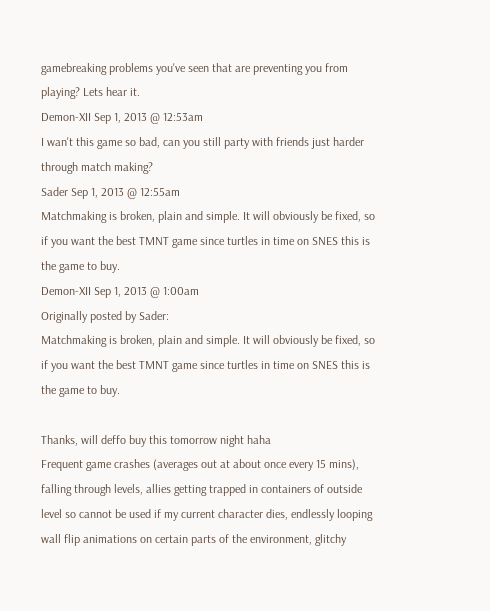gamebreaking problems you've seen that are preventing you from playing? Lets hear it.
Demon-XII Sep 1, 2013 @ 12:53am
I wan't this game so bad, can you still party with friends just harder through match making?
Sader Sep 1, 2013 @ 12:55am
Matchmaking is broken, plain and simple. It will obviously be fixed, so if you want the best TMNT game since turtles in time on SNES this is the game to buy.
Demon-XII Sep 1, 2013 @ 1:00am
Originally posted by Sader:
Matchmaking is broken, plain and simple. It will obviously be fixed, so if you want the best TMNT game since turtles in time on SNES this is the game to buy.

Thanks, will deffo buy this tomorrow night haha
Frequent game crashes (averages out at about once every 15 mins), falling through levels, allies getting trapped in containers of outside level so cannot be used if my current character dies, endlessly looping wall flip animations on certain parts of the environment, glitchy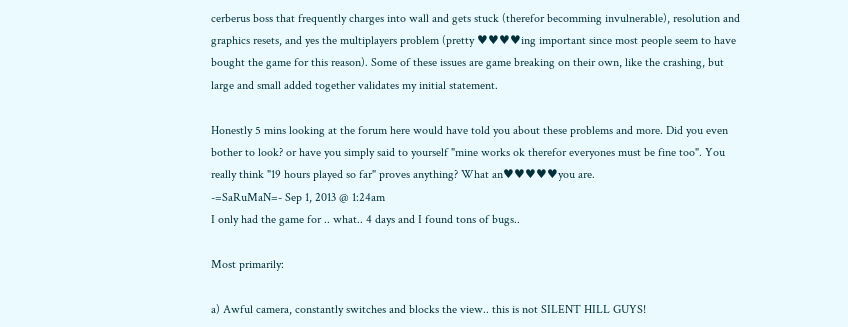cerberus boss that frequently charges into wall and gets stuck (therefor becomming invulnerable), resolution and graphics resets, and yes the multiplayers problem (pretty ♥♥♥♥ing important since most people seem to have bought the game for this reason). Some of these issues are game breaking on their own, like the crashing, but large and small added together validates my initial statement.

Honestly 5 mins looking at the forum here would have told you about these problems and more. Did you even bother to look? or have you simply said to yourself "mine works ok therefor everyones must be fine too". You really think "19 hours played so far" proves anything? What an♥♥♥♥♥you are.
-=SaRuMaN=- Sep 1, 2013 @ 1:24am
I only had the game for .. what.. 4 days and I found tons of bugs..

Most primarily:

a) Awful camera, constantly switches and blocks the view.. this is not SILENT HILL GUYS!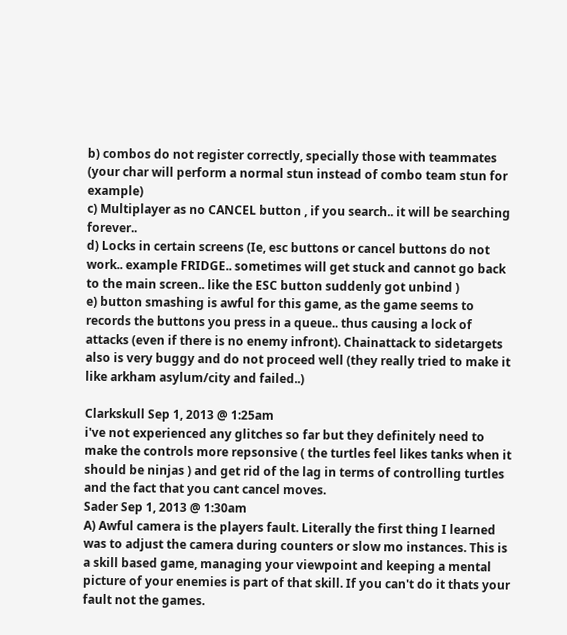b) combos do not register correctly, specially those with teammates (your char will perform a normal stun instead of combo team stun for example)
c) Multiplayer as no CANCEL button , if you search.. it will be searching forever..
d) Locks in certain screens (Ie, esc buttons or cancel buttons do not work.. example FRIDGE.. sometimes will get stuck and cannot go back to the main screen.. like the ESC button suddenly got unbind )
e) button smashing is awful for this game, as the game seems to records the buttons you press in a queue.. thus causing a lock of attacks (even if there is no enemy infront). Chainattack to sidetargets also is very buggy and do not proceed well (they really tried to make it like arkham asylum/city and failed..)

Clarkskull Sep 1, 2013 @ 1:25am
i've not experienced any glitches so far but they definitely need to make the controls more repsonsive ( the turtles feel likes tanks when it should be ninjas ) and get rid of the lag in terms of controlling turtles and the fact that you cant cancel moves.
Sader Sep 1, 2013 @ 1:30am
A) Awful camera is the players fault. Literally the first thing I learned was to adjust the camera during counters or slow mo instances. This is a skill based game, managing your viewpoint and keeping a mental picture of your enemies is part of that skill. If you can't do it thats your fault not the games.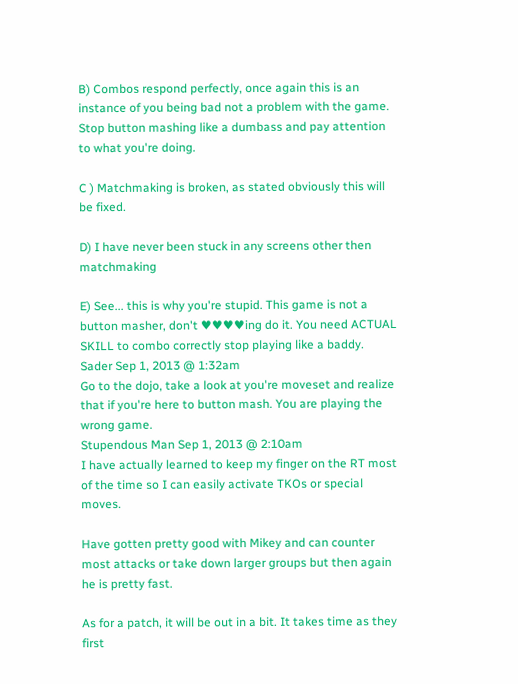B) Combos respond perfectly, once again this is an instance of you being bad not a problem with the game. Stop button mashing like a dumbass and pay attention to what you're doing.

C ) Matchmaking is broken, as stated obviously this will be fixed.

D) I have never been stuck in any screens other then matchmaking

E) See... this is why you're stupid. This game is not a button masher, don't ♥♥♥♥ing do it. You need ACTUAL SKILL to combo correctly stop playing like a baddy.
Sader Sep 1, 2013 @ 1:32am
Go to the dojo, take a look at you're moveset and realize that if you're here to button mash. You are playing the wrong game.
Stupendous Man Sep 1, 2013 @ 2:10am
I have actually learned to keep my finger on the RT most of the time so I can easily activate TKOs or special moves.

Have gotten pretty good with Mikey and can counter most attacks or take down larger groups but then again he is pretty fast.

As for a patch, it will be out in a bit. It takes time as they first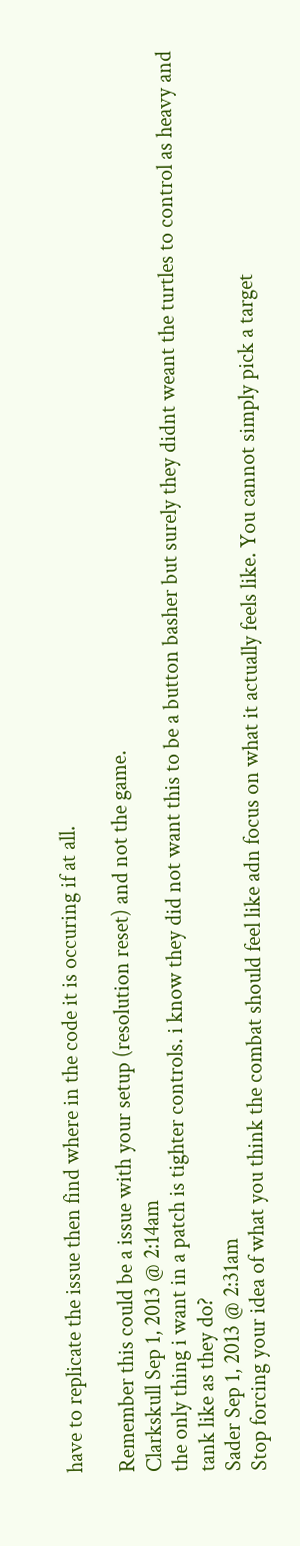have to replicate the issue then find where in the code it is occuring if at all.

Remember this could be a issue with your setup (resolution reset) and not the game.
Clarkskull Sep 1, 2013 @ 2:14am
the only thing i want in a patch is tighter controls. i know they did not want this to be a button basher but surely they didnt weant the turtles to control as heavy and tank like as they do?
Sader Sep 1, 2013 @ 2:31am
Stop forcing your idea of what you think the combat should feel like adn focus on what it actually feels like. You cannot simply pick a target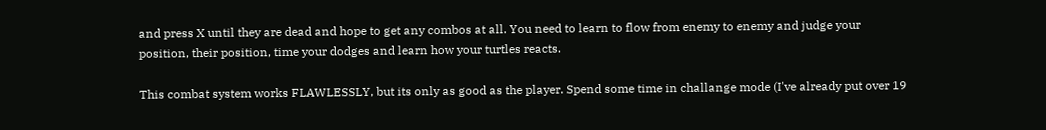and press X until they are dead and hope to get any combos at all. You need to learn to flow from enemy to enemy and judge your position, their position, time your dodges and learn how your turtles reacts.

This combat system works FLAWLESSLY, but its only as good as the player. Spend some time in challange mode (I've already put over 19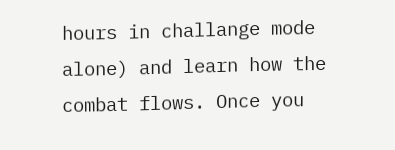hours in challange mode alone) and learn how the combat flows. Once you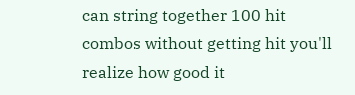can string together 100 hit combos without getting hit you'll realize how good it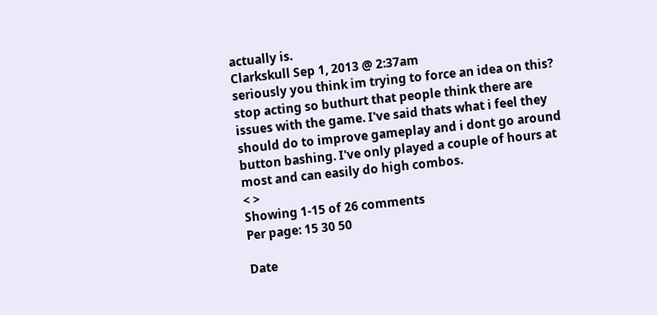actually is.
Clarkskull Sep 1, 2013 @ 2:37am
seriously you think im trying to force an idea on this? stop acting so buthurt that people think there are issues with the game. I've said thats what i feel they should do to improve gameplay and i dont go around button bashing. I've only played a couple of hours at most and can easily do high combos.
< >
Showing 1-15 of 26 comments
Per page: 15 30 50

Date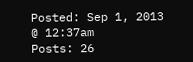Posted: Sep 1, 2013 @ 12:37am
Posts: 26